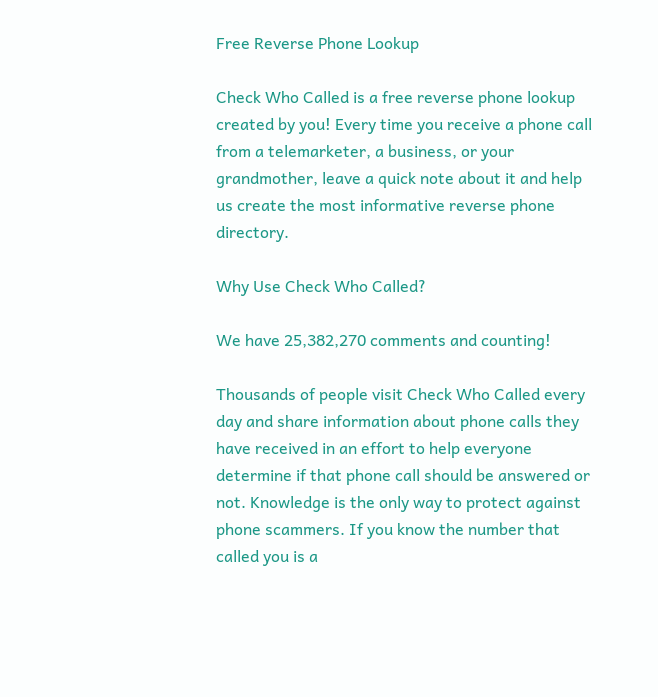Free Reverse Phone Lookup

Check Who Called is a free reverse phone lookup created by you! Every time you receive a phone call from a telemarketer, a business, or your grandmother, leave a quick note about it and help us create the most informative reverse phone directory.

Why Use Check Who Called?

We have 25,382,270 comments and counting!

Thousands of people visit Check Who Called every day and share information about phone calls they have received in an effort to help everyone determine if that phone call should be answered or not. Knowledge is the only way to protect against phone scammers. If you know the number that called you is a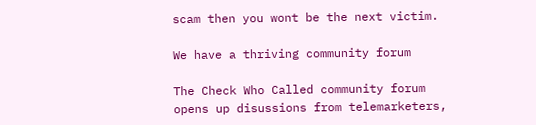scam then you wont be the next victim.

We have a thriving community forum

The Check Who Called community forum opens up disussions from telemarketers,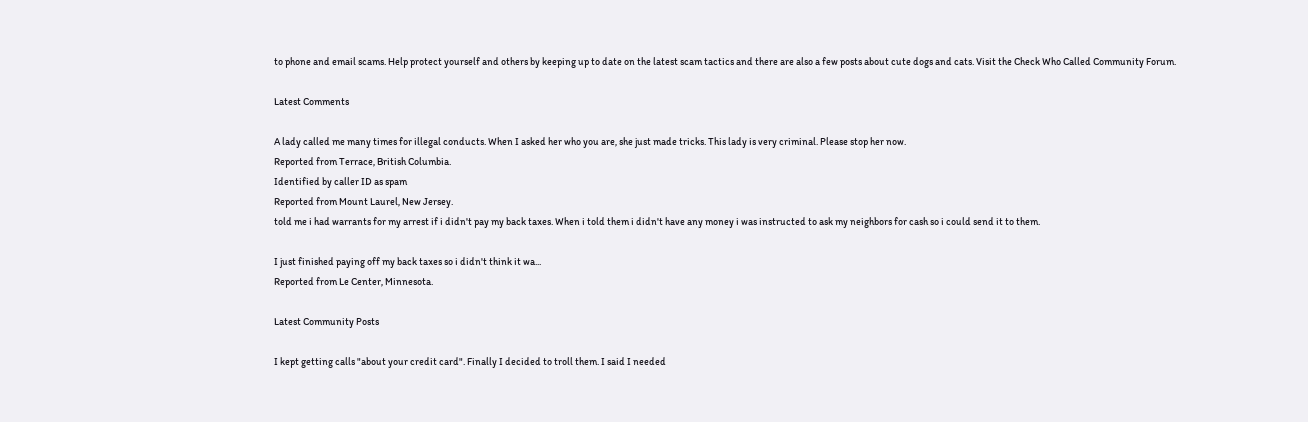to phone and email scams. Help protect yourself and others by keeping up to date on the latest scam tactics and there are also a few posts about cute dogs and cats. Visit the Check Who Called Community Forum.

Latest Comments

A lady called me many times for illegal conducts. When I asked her who you are, she just made tricks. This lady is very criminal. Please stop her now.
Reported from Terrace, British Columbia.
Identified by caller ID as spam
Reported from Mount Laurel, New Jersey.
told me i had warrants for my arrest if i didn't pay my back taxes. When i told them i didn't have any money i was instructed to ask my neighbors for cash so i could send it to them.

I just finished paying off my back taxes so i didn't think it wa...
Reported from Le Center, Minnesota.

Latest Community Posts

I kept getting calls "about your credit card". Finally I decided to troll them. I said I needed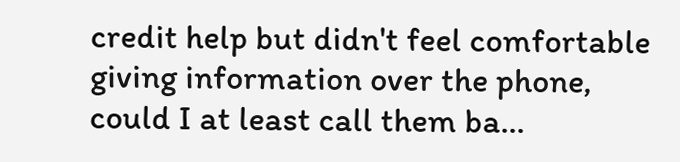credit help but didn't feel comfortable giving information over the phone, could I at least call them ba...